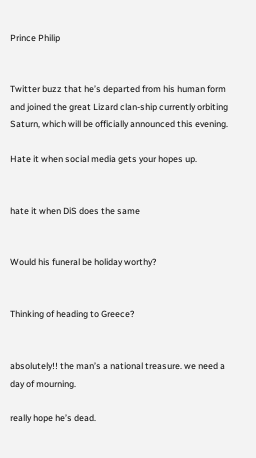Prince Philip


Twitter buzz that he’s departed from his human form and joined the great Lizard clan-ship currently orbiting Saturn, which will be officially announced this evening.

Hate it when social media gets your hopes up.


hate it when DiS does the same


Would his funeral be holiday worthy?


Thinking of heading to Greece?


absolutely!! the man’s a national treasure. we need a day of mourning.

really hope he’s dead.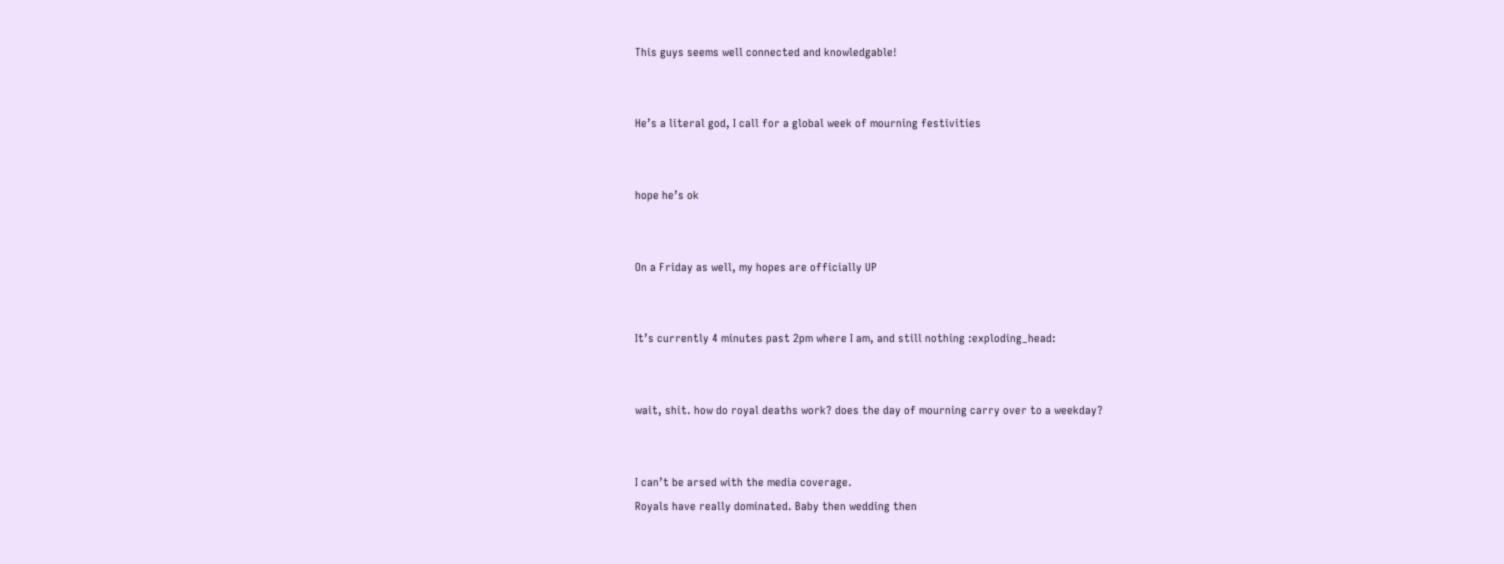This guys seems well connected and knowledgable!


He’s a literal god, I call for a global week of mourning festivities


hope he’s ok


On a Friday as well, my hopes are officially UP


It’s currently 4 minutes past 2pm where I am, and still nothing :exploding_head:


wait, shit. how do royal deaths work? does the day of mourning carry over to a weekday?


I can’t be arsed with the media coverage.
Royals have really dominated. Baby then wedding then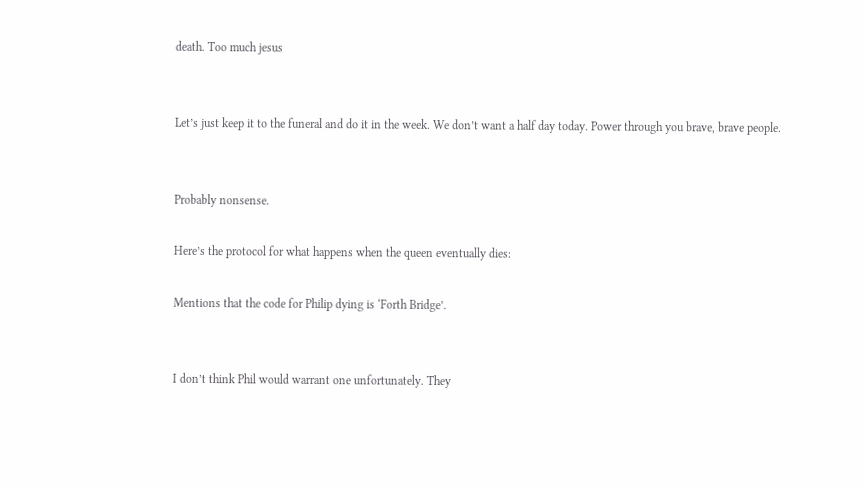death. Too much jesus


Let’s just keep it to the funeral and do it in the week. We don’t want a half day today. Power through you brave, brave people.


Probably nonsense.

Here’s the protocol for what happens when the queen eventually dies:

Mentions that the code for Philip dying is ‘Forth Bridge’.


I don’t think Phil would warrant one unfortunately. They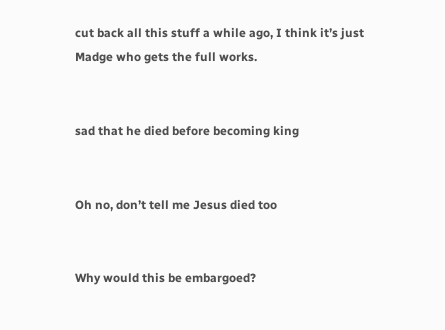cut back all this stuff a while ago, I think it’s just Madge who gets the full works.


sad that he died before becoming king


Oh no, don’t tell me Jesus died too


Why would this be embargoed?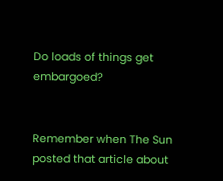Do loads of things get embargoed?


Remember when The Sun posted that article about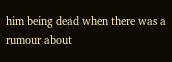him being dead when there was a rumour about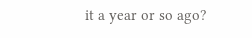it a year or so ago?